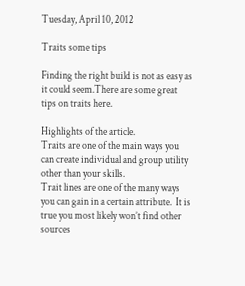Tuesday, April 10, 2012

Traits some tips

Finding the right build is not as easy as it could seem.There are some great tips on traits here.

Highlights of the article.
Traits are one of the main ways you can create individual and group utility other than your skills.
Trait lines are one of the many ways you can gain in a certain attribute.  It is true you most likely won’t find other sources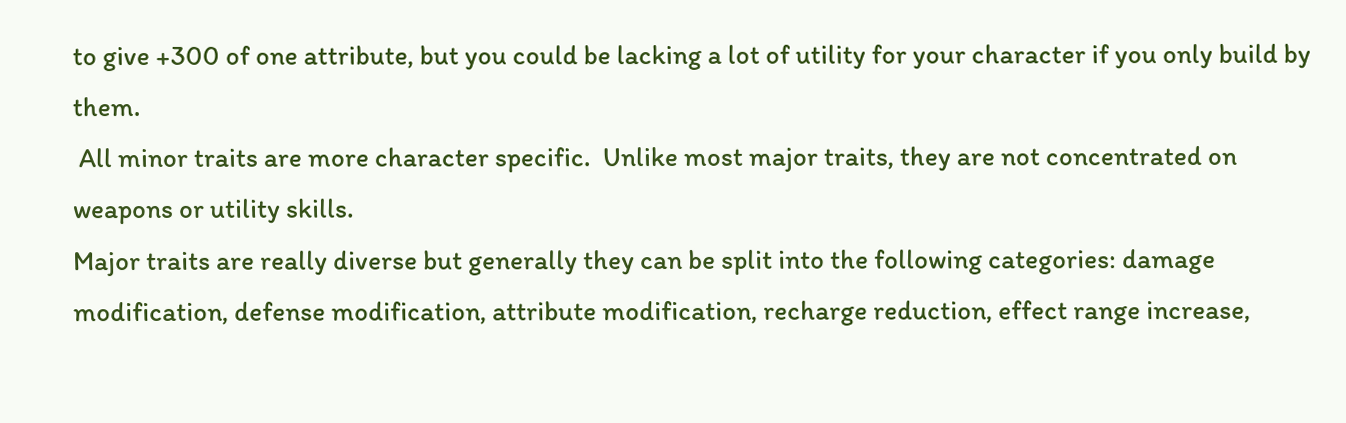to give +300 of one attribute, but you could be lacking a lot of utility for your character if you only build by them.
 All minor traits are more character specific.  Unlike most major traits, they are not concentrated on weapons or utility skills.
Major traits are really diverse but generally they can be split into the following categories: damage modification, defense modification, attribute modification, recharge reduction, effect range increase,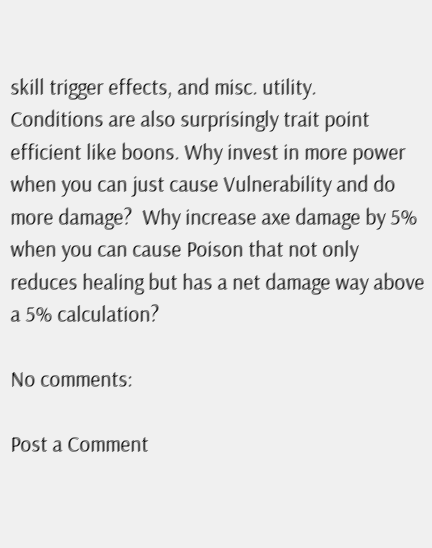skill trigger effects, and misc. utility.
Conditions are also surprisingly trait point efficient like boons. Why invest in more power when you can just cause Vulnerability and do more damage?  Why increase axe damage by 5% when you can cause Poison that not only reduces healing but has a net damage way above a 5% calculation?

No comments:

Post a Comment